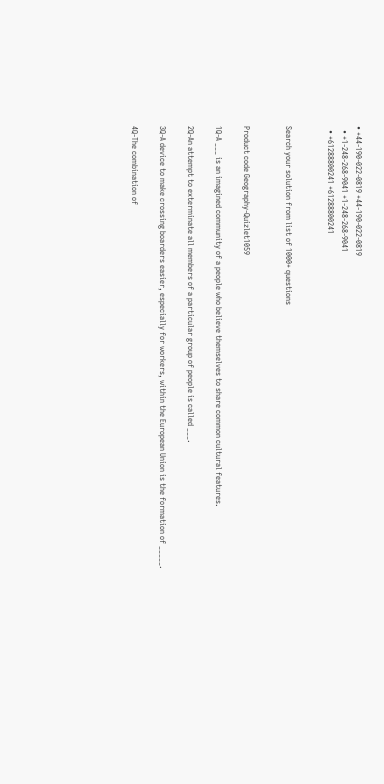• +44-190-022-0819 +44-190-022-0819
  • +1-248-268-9041 +1-248-268-9041
  • +61288800241 +61288800241


Search your solution from list of 1000+ questions


Product code Geography-Quizlet1059

1Q-A ___ is an imagined community of a people who believe themselves to share common cultural features.

2Q-An attempt to exterminate all members of a particular group of people is called ___.

3Q-A device to make crossing boarders easier, especially for workers, within the European Union is the formation of _____.

4Q-The combination of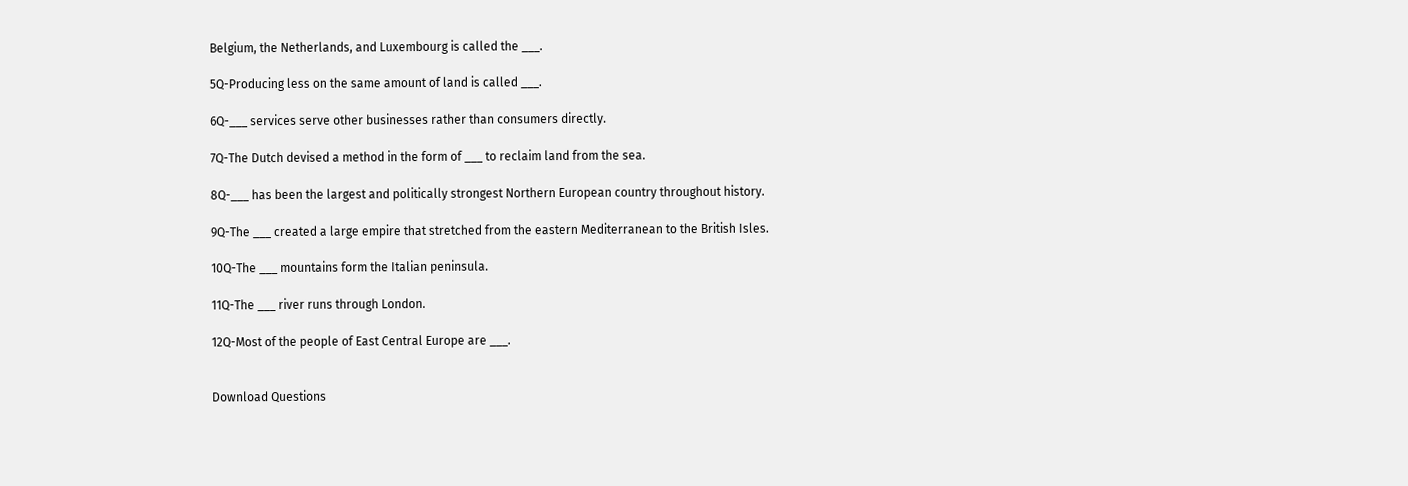Belgium, the Netherlands, and Luxembourg is called the ___.

5Q-Producing less on the same amount of land is called ___.

6Q-___ services serve other businesses rather than consumers directly.

7Q-The Dutch devised a method in the form of ___ to reclaim land from the sea.

8Q-___ has been the largest and politically strongest Northern European country throughout history.

9Q-The ___ created a large empire that stretched from the eastern Mediterranean to the British Isles.

10Q-The ___ mountains form the Italian peninsula.

11Q-The ___ river runs through London.

12Q-Most of the people of East Central Europe are ___.


Download Questions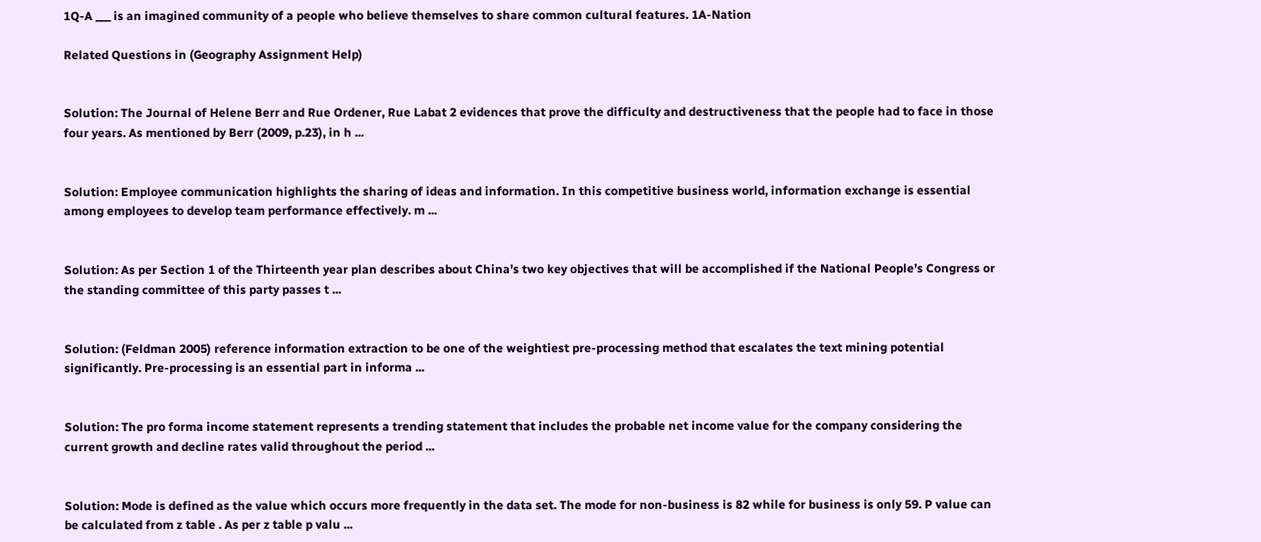1Q-A ___ is an imagined community of a people who believe themselves to share common cultural features. 1A-Nation

Related Questions in (Geography Assignment Help)


Solution: The Journal of Helene Berr and Rue Ordener, Rue Labat 2 evidences that prove the difficulty and destructiveness that the people had to face in those four years. As mentioned by Berr (2009, p.23), in h ...


Solution: Employee communication highlights the sharing of ideas and information. In this competitive business world, information exchange is essential among employees to develop team performance effectively. m ...


Solution: As per Section 1 of the Thirteenth year plan describes about China’s two key objectives that will be accomplished if the National People’s Congress or the standing committee of this party passes t ...


Solution: (Feldman 2005) reference information extraction to be one of the weightiest pre-processing method that escalates the text mining potential significantly. Pre-processing is an essential part in informa ...


Solution: The pro forma income statement represents a trending statement that includes the probable net income value for the company considering the current growth and decline rates valid throughout the period ...


Solution: Mode is defined as the value which occurs more frequently in the data set. The mode for non-business is 82 while for business is only 59. P value can be calculated from z table . As per z table p valu ...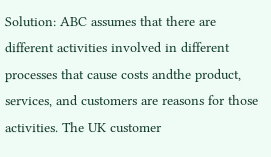Solution: ABC assumes that there are different activities involved in different processes that cause costs andthe product, services, and customers are reasons for those activities. The UK customer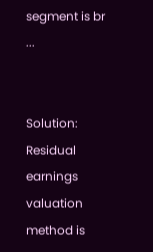segment is br ...


Solution: Residual earnings valuation method is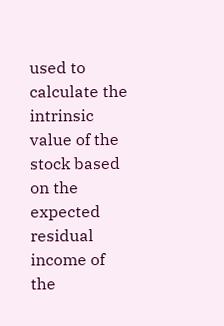used to calculate the intrinsic value of the stock based on the expected residual income of the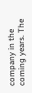company in the coming years. The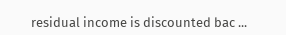residual income is discounted bac ...